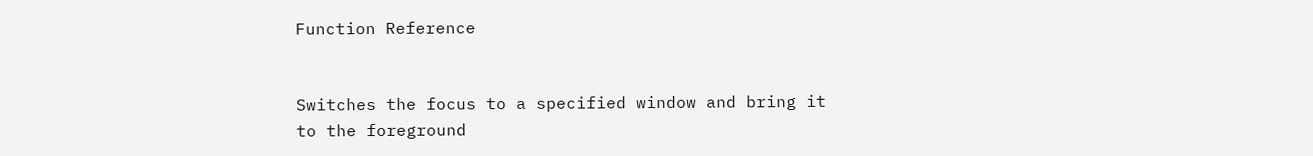Function Reference


Switches the focus to a specified window and bring it to the foreground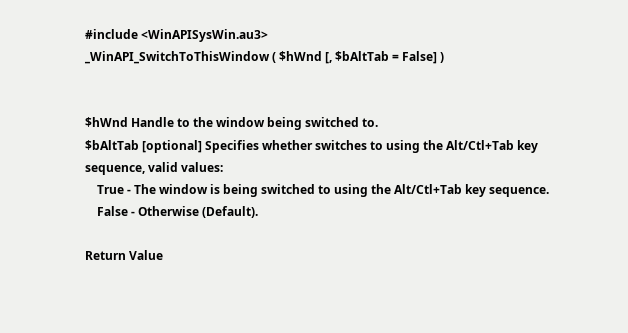#include <WinAPISysWin.au3>
_WinAPI_SwitchToThisWindow ( $hWnd [, $bAltTab = False] )


$hWnd Handle to the window being switched to.
$bAltTab [optional] Specifies whether switches to using the Alt/Ctl+Tab key sequence, valid values:
    True - The window is being switched to using the Alt/Ctl+Tab key sequence.
    False - Otherwise (Default).

Return Value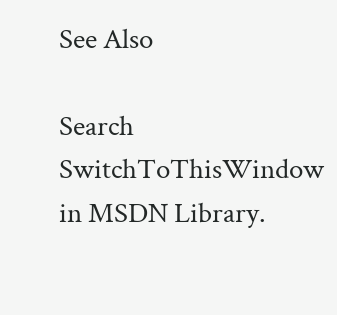See Also

Search SwitchToThisWindow in MSDN Library.